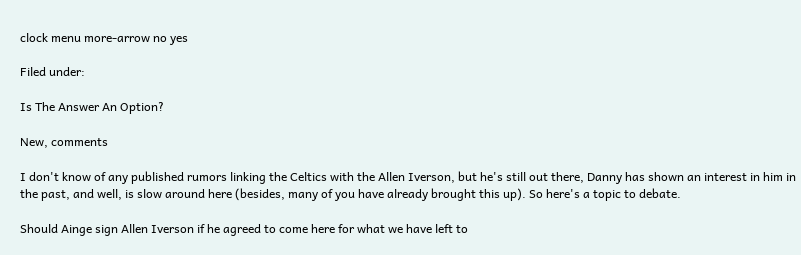clock menu more-arrow no yes

Filed under:

Is The Answer An Option?

New, comments

I don't know of any published rumors linking the Celtics with the Allen Iverson, but he's still out there, Danny has shown an interest in him in the past, and well, is slow around here (besides, many of you have already brought this up). So here's a topic to debate.

Should Ainge sign Allen Iverson if he agreed to come here for what we have left to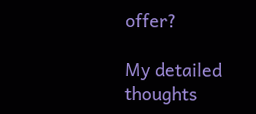offer?

My detailed thoughts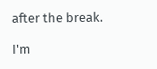after the break.

I'm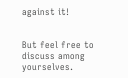against it!


But feel free to discuss among yourselves.